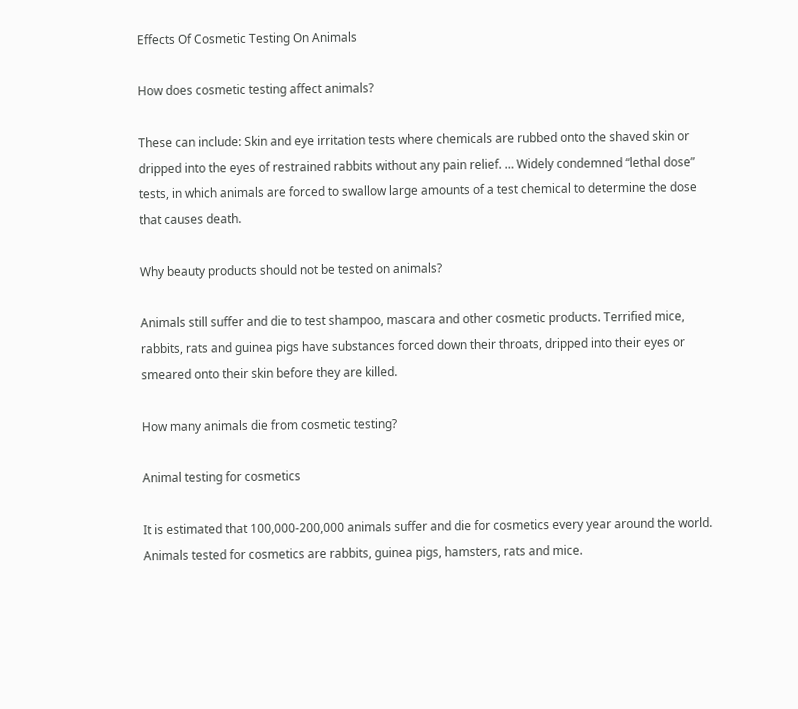Effects Of Cosmetic Testing On Animals

How does cosmetic testing affect animals?

These can include: Skin and eye irritation tests where chemicals are rubbed onto the shaved skin or dripped into the eyes of restrained rabbits without any pain relief. … Widely condemned “lethal dose” tests, in which animals are forced to swallow large amounts of a test chemical to determine the dose that causes death.

Why beauty products should not be tested on animals?

Animals still suffer and die to test shampoo, mascara and other cosmetic products. Terrified mice, rabbits, rats and guinea pigs have substances forced down their throats, dripped into their eyes or smeared onto their skin before they are killed.

How many animals die from cosmetic testing?

Animal testing for cosmetics

It is estimated that 100,000-200,000 animals suffer and die for cosmetics every year around the world. Animals tested for cosmetics are rabbits, guinea pigs, hamsters, rats and mice.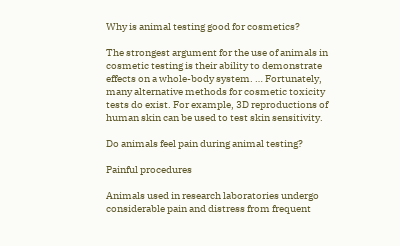Why is animal testing good for cosmetics?

The strongest argument for the use of animals in cosmetic testing is their ability to demonstrate effects on a whole-body system. … Fortunately, many alternative methods for cosmetic toxicity tests do exist. For example, 3D reproductions of human skin can be used to test skin sensitivity.

Do animals feel pain during animal testing?

Painful procedures

Animals used in research laboratories undergo considerable pain and distress from frequent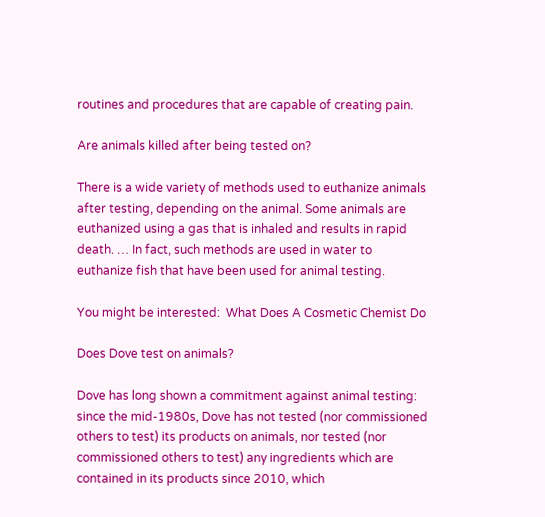routines and procedures that are capable of creating pain.

Are animals killed after being tested on?

There is a wide variety of methods used to euthanize animals after testing, depending on the animal. Some animals are euthanized using a gas that is inhaled and results in rapid death. … In fact, such methods are used in water to euthanize fish that have been used for animal testing.

You might be interested:  What Does A Cosmetic Chemist Do

Does Dove test on animals?

Dove has long shown a commitment against animal testing: since the mid-1980s, Dove has not tested (nor commissioned others to test) its products on animals, nor tested (nor commissioned others to test) any ingredients which are contained in its products since 2010, which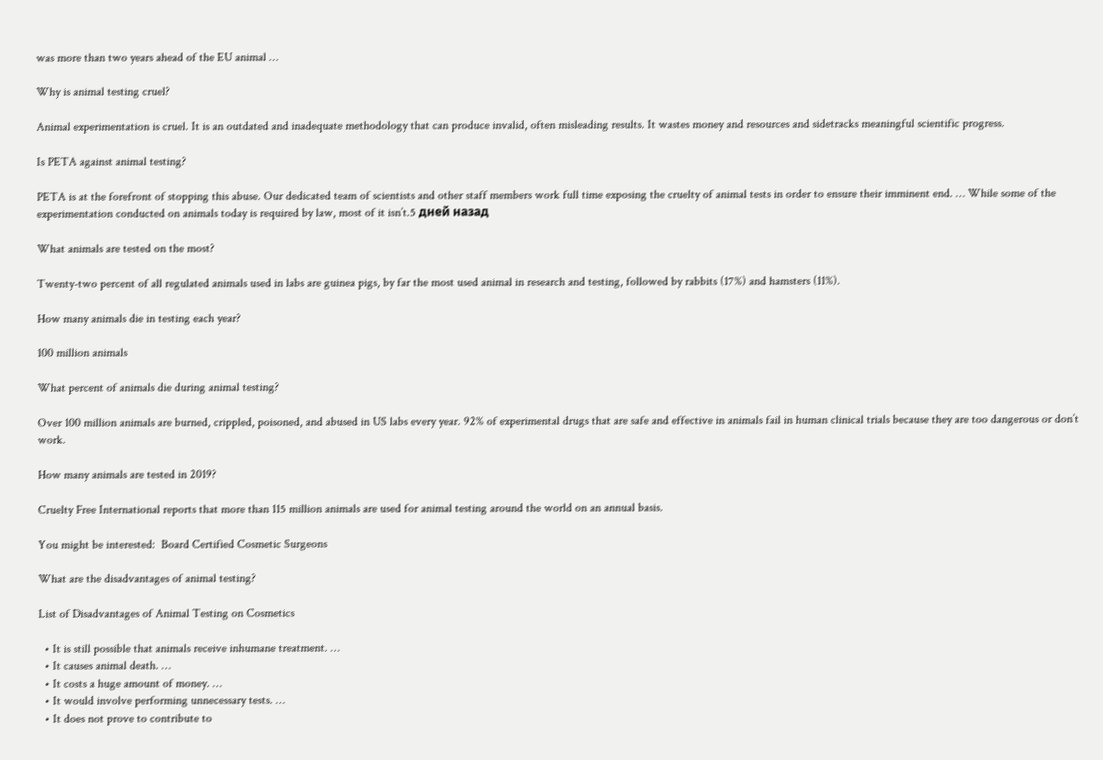was more than two years ahead of the EU animal …

Why is animal testing cruel?

Animal experimentation is cruel. It is an outdated and inadequate methodology that can produce invalid, often misleading results. It wastes money and resources and sidetracks meaningful scientific progress.

Is PETA against animal testing?

PETA is at the forefront of stopping this abuse. Our dedicated team of scientists and other staff members work full time exposing the cruelty of animal tests in order to ensure their imminent end. … While some of the experimentation conducted on animals today is required by law, most of it isn’t.5 дней назад

What animals are tested on the most?

Twenty-two percent of all regulated animals used in labs are guinea pigs, by far the most used animal in research and testing, followed by rabbits (17%) and hamsters (11%).

How many animals die in testing each year?

100 million animals

What percent of animals die during animal testing?

Over 100 million animals are burned, crippled, poisoned, and abused in US labs every year. 92% of experimental drugs that are safe and effective in animals fail in human clinical trials because they are too dangerous or don’t work.

How many animals are tested in 2019?

Cruelty Free International reports that more than 115 million animals are used for animal testing around the world on an annual basis.

You might be interested:  Board Certified Cosmetic Surgeons

What are the disadvantages of animal testing?

List of Disadvantages of Animal Testing on Cosmetics

  • It is still possible that animals receive inhumane treatment. …
  • It causes animal death. …
  • It costs a huge amount of money. …
  • It would involve performing unnecessary tests. …
  • It does not prove to contribute to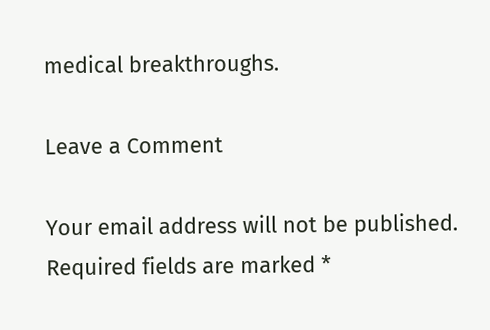medical breakthroughs.

Leave a Comment

Your email address will not be published. Required fields are marked *